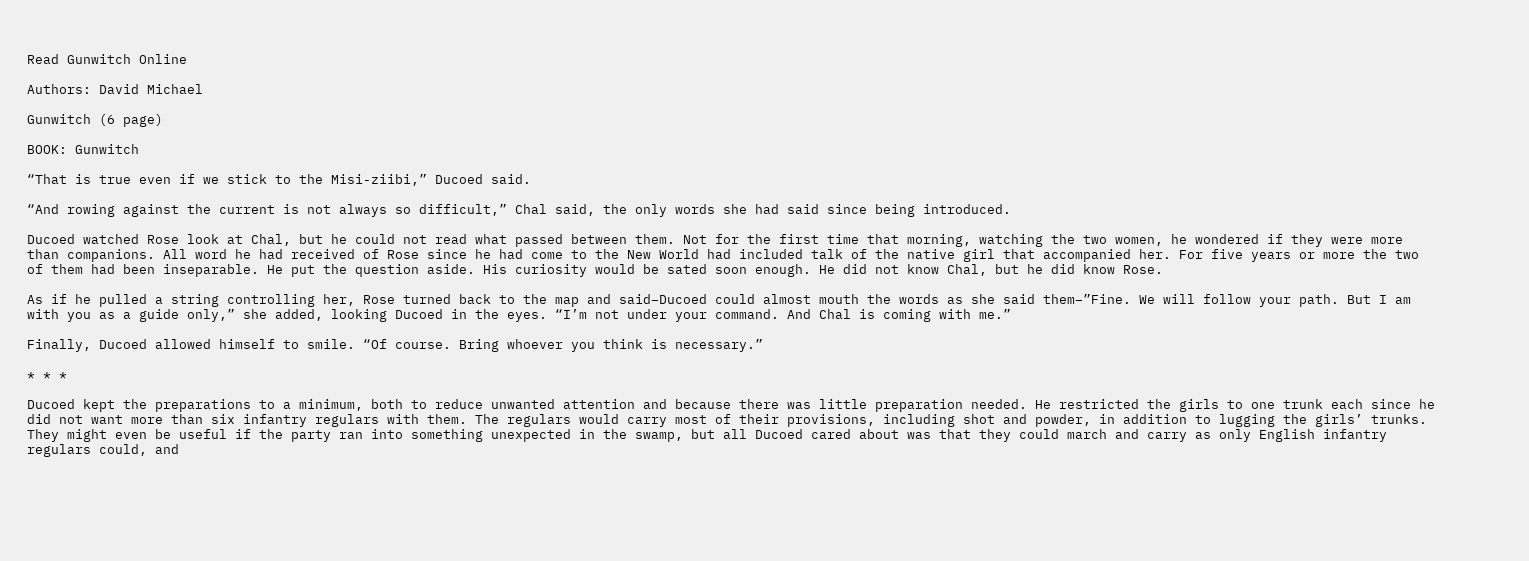Read Gunwitch Online

Authors: David Michael

Gunwitch (6 page)

BOOK: Gunwitch

“That is true even if we stick to the Misi-ziibi,” Ducoed said.

“And rowing against the current is not always so difficult,” Chal said, the only words she had said since being introduced.

Ducoed watched Rose look at Chal, but he could not read what passed between them. Not for the first time that morning, watching the two women, he wondered if they were more than companions. All word he had received of Rose since he had come to the New World had included talk of the native girl that accompanied her. For five years or more the two of them had been inseparable. He put the question aside. His curiosity would be sated soon enough. He did not know Chal, but he did know Rose.

As if he pulled a string controlling her, Rose turned back to the map and said–Ducoed could almost mouth the words as she said them–”Fine. We will follow your path. But I am with you as a guide only,” she added, looking Ducoed in the eyes. “I’m not under your command. And Chal is coming with me.”

Finally, Ducoed allowed himself to smile. “Of course. Bring whoever you think is necessary.”

* * *

Ducoed kept the preparations to a minimum, both to reduce unwanted attention and because there was little preparation needed. He restricted the girls to one trunk each since he did not want more than six infantry regulars with them. The regulars would carry most of their provisions, including shot and powder, in addition to lugging the girls’ trunks. They might even be useful if the party ran into something unexpected in the swamp, but all Ducoed cared about was that they could march and carry as only English infantry regulars could, and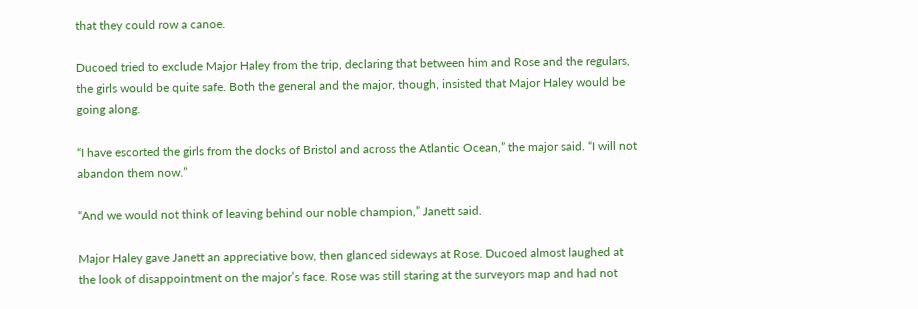that they could row a canoe.

Ducoed tried to exclude Major Haley from the trip, declaring that between him and Rose and the regulars, the girls would be quite safe. Both the general and the major, though, insisted that Major Haley would be going along.

“I have escorted the girls from the docks of Bristol and across the Atlantic Ocean,” the major said. “I will not abandon them now.”

“And we would not think of leaving behind our noble champion,” Janett said.

Major Haley gave Janett an appreciative bow, then glanced sideways at Rose. Ducoed almost laughed at the look of disappointment on the major’s face. Rose was still staring at the surveyors map and had not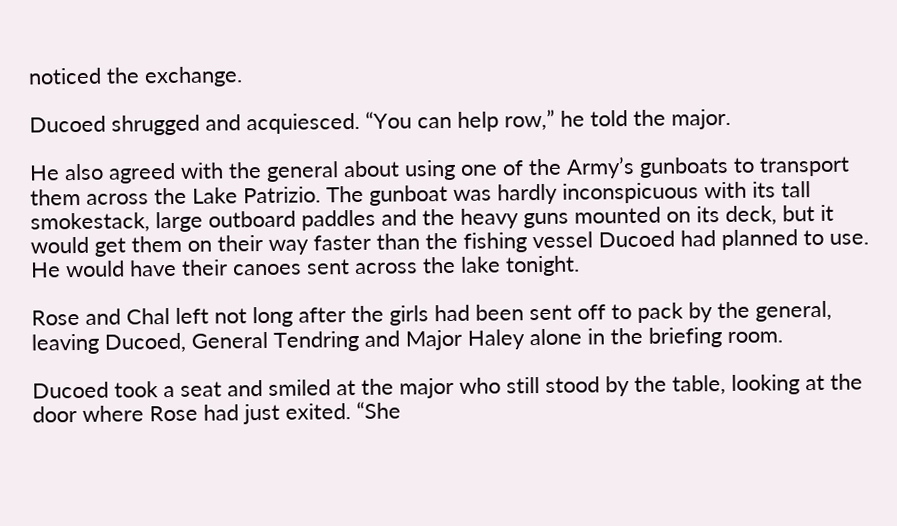noticed the exchange.

Ducoed shrugged and acquiesced. “You can help row,” he told the major.

He also agreed with the general about using one of the Army’s gunboats to transport them across the Lake Patrizio. The gunboat was hardly inconspicuous with its tall smokestack, large outboard paddles and the heavy guns mounted on its deck, but it would get them on their way faster than the fishing vessel Ducoed had planned to use. He would have their canoes sent across the lake tonight.

Rose and Chal left not long after the girls had been sent off to pack by the general, leaving Ducoed, General Tendring and Major Haley alone in the briefing room.

Ducoed took a seat and smiled at the major who still stood by the table, looking at the door where Rose had just exited. “She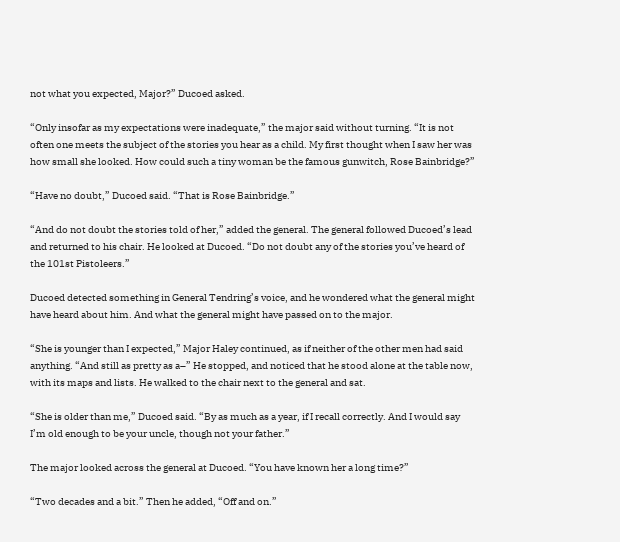not what you expected, Major?” Ducoed asked.

“Only insofar as my expectations were inadequate,” the major said without turning. “It is not often one meets the subject of the stories you hear as a child. My first thought when I saw her was how small she looked. How could such a tiny woman be the famous gunwitch, Rose Bainbridge?”

“Have no doubt,” Ducoed said. “That is Rose Bainbridge.”

“And do not doubt the stories told of her,” added the general. The general followed Ducoed’s lead and returned to his chair. He looked at Ducoed. “Do not doubt any of the stories you’ve heard of the 101st Pistoleers.”

Ducoed detected something in General Tendring’s voice, and he wondered what the general might have heard about him. And what the general might have passed on to the major.

“She is younger than I expected,” Major Haley continued, as if neither of the other men had said anything. “And still as pretty as a–” He stopped, and noticed that he stood alone at the table now, with its maps and lists. He walked to the chair next to the general and sat.

“She is older than me,” Ducoed said. “By as much as a year, if I recall correctly. And I would say I’m old enough to be your uncle, though not your father.”

The major looked across the general at Ducoed. “You have known her a long time?”

“Two decades and a bit.” Then he added, “Off and on.”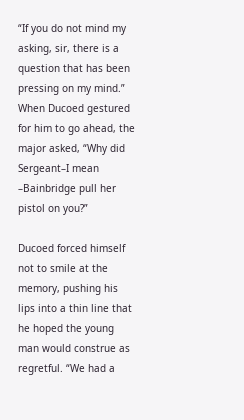“If you do not mind my asking, sir, there is a question that has been pressing on my mind.” When Ducoed gestured for him to go ahead, the major asked, “Why did Sergeant–I mean
–Bainbridge pull her pistol on you?”

Ducoed forced himself not to smile at the memory, pushing his lips into a thin line that he hoped the young man would construe as regretful. “We had a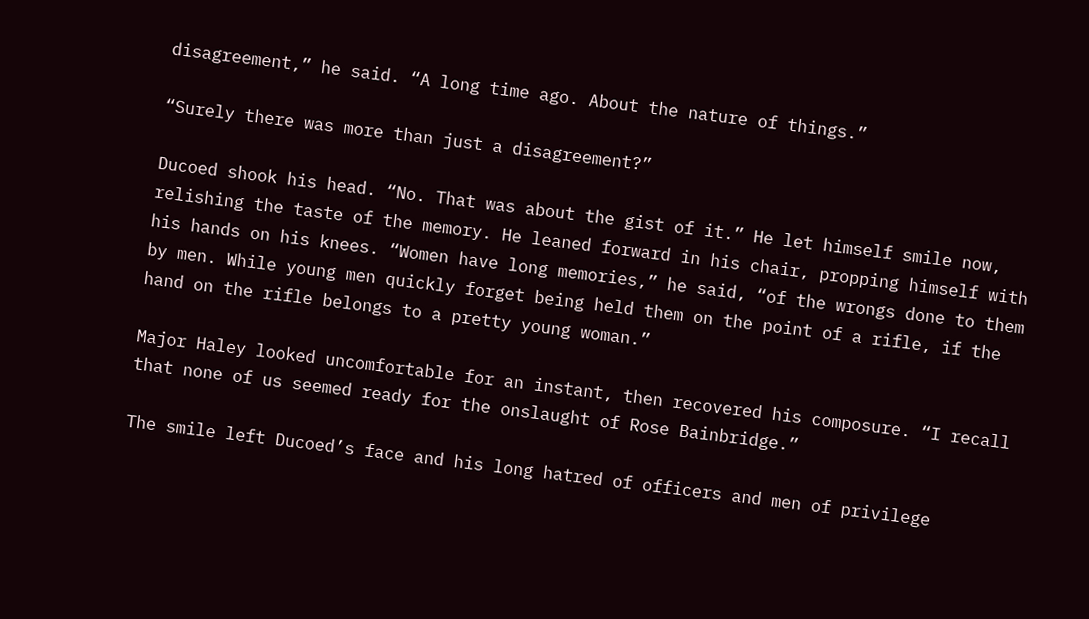disagreement,” he said. “A long time ago. About the nature of things.”

“Surely there was more than just a disagreement?”

Ducoed shook his head. “No. That was about the gist of it.” He let himself smile now, relishing the taste of the memory. He leaned forward in his chair, propping himself with his hands on his knees. “Women have long memories,” he said, “of the wrongs done to them by men. While young men quickly forget being held them on the point of a rifle, if the hand on the rifle belongs to a pretty young woman.”

Major Haley looked uncomfortable for an instant, then recovered his composure. “I recall that none of us seemed ready for the onslaught of Rose Bainbridge.”

The smile left Ducoed’s face and his long hatred of officers and men of privilege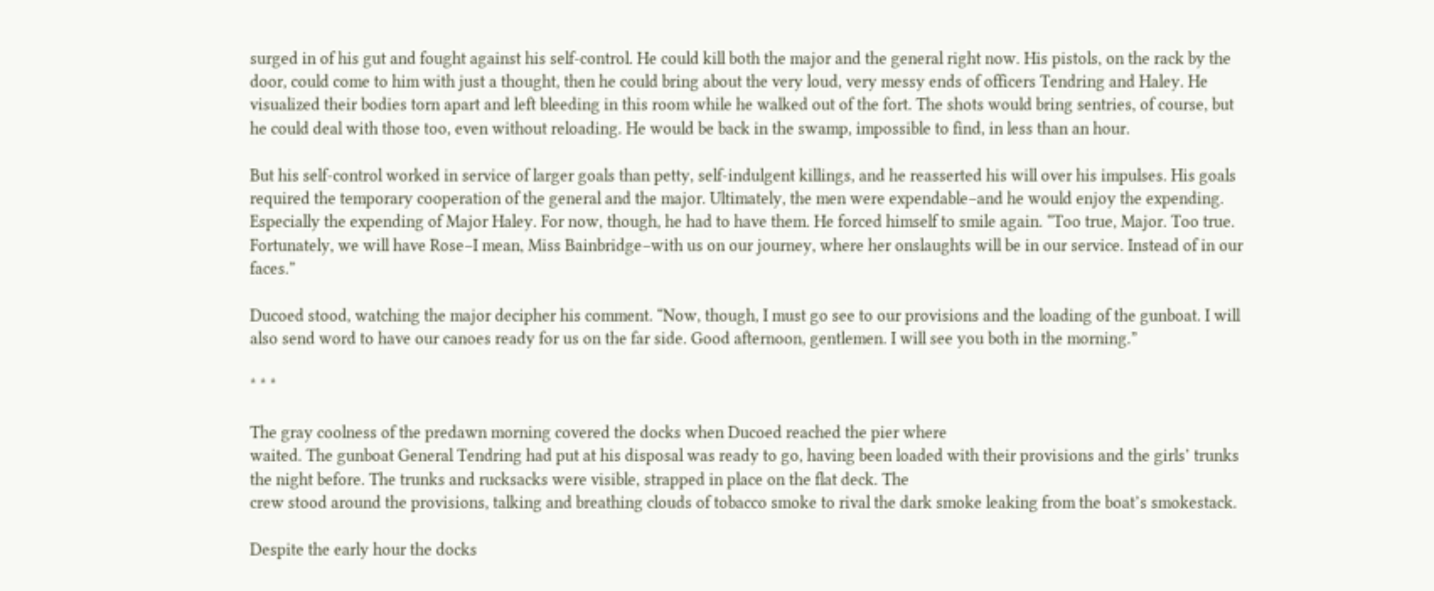surged in of his gut and fought against his self-control. He could kill both the major and the general right now. His pistols, on the rack by the door, could come to him with just a thought, then he could bring about the very loud, very messy ends of officers Tendring and Haley. He visualized their bodies torn apart and left bleeding in this room while he walked out of the fort. The shots would bring sentries, of course, but he could deal with those too, even without reloading. He would be back in the swamp, impossible to find, in less than an hour.

But his self-control worked in service of larger goals than petty, self-indulgent killings, and he reasserted his will over his impulses. His goals required the temporary cooperation of the general and the major. Ultimately, the men were expendable–and he would enjoy the expending. Especially the expending of Major Haley. For now, though, he had to have them. He forced himself to smile again. “Too true, Major. Too true. Fortunately, we will have Rose–I mean, Miss Bainbridge–with us on our journey, where her onslaughts will be in our service. Instead of in our faces.”

Ducoed stood, watching the major decipher his comment. “Now, though, I must go see to our provisions and the loading of the gunboat. I will also send word to have our canoes ready for us on the far side. Good afternoon, gentlemen. I will see you both in the morning.”

* * *

The gray coolness of the predawn morning covered the docks when Ducoed reached the pier where
waited. The gunboat General Tendring had put at his disposal was ready to go, having been loaded with their provisions and the girls’ trunks the night before. The trunks and rucksacks were visible, strapped in place on the flat deck. The
crew stood around the provisions, talking and breathing clouds of tobacco smoke to rival the dark smoke leaking from the boat’s smokestack.

Despite the early hour the docks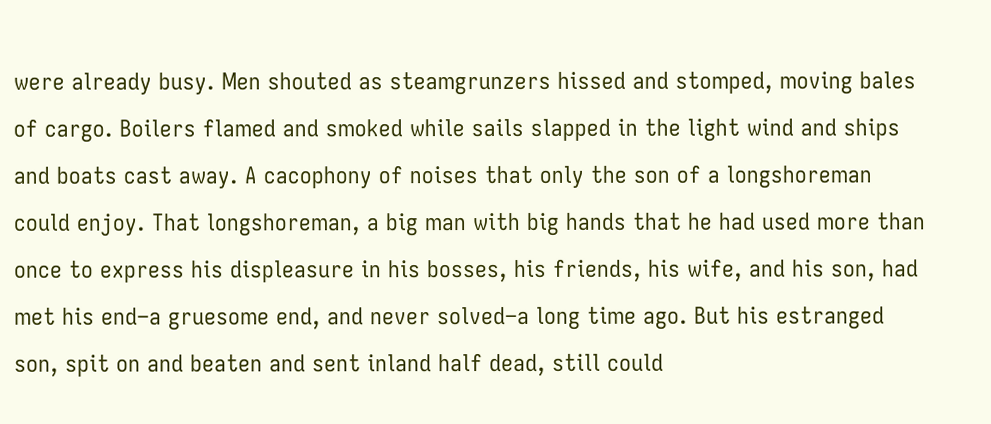were already busy. Men shouted as steamgrunzers hissed and stomped, moving bales of cargo. Boilers flamed and smoked while sails slapped in the light wind and ships and boats cast away. A cacophony of noises that only the son of a longshoreman could enjoy. That longshoreman, a big man with big hands that he had used more than once to express his displeasure in his bosses, his friends, his wife, and his son, had met his end–a gruesome end, and never solved–a long time ago. But his estranged son, spit on and beaten and sent inland half dead, still could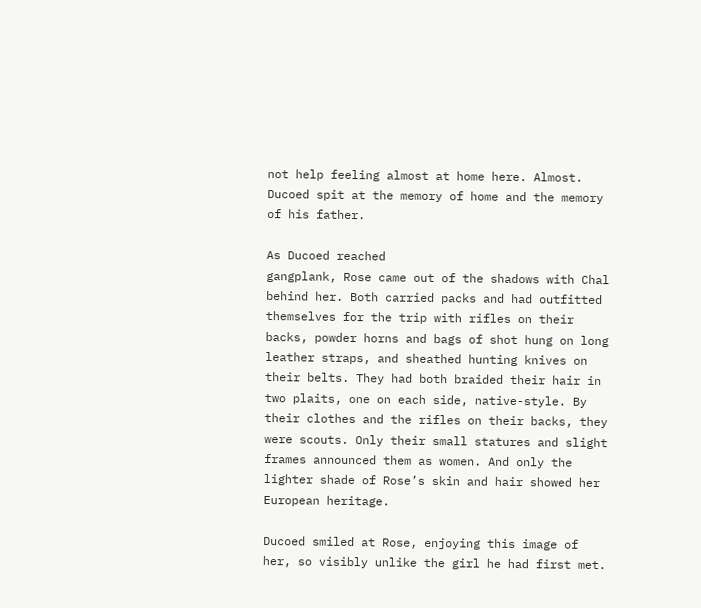not help feeling almost at home here. Almost. Ducoed spit at the memory of home and the memory of his father.

As Ducoed reached
gangplank, Rose came out of the shadows with Chal behind her. Both carried packs and had outfitted themselves for the trip with rifles on their backs, powder horns and bags of shot hung on long leather straps, and sheathed hunting knives on their belts. They had both braided their hair in two plaits, one on each side, native-style. By their clothes and the rifles on their backs, they were scouts. Only their small statures and slight frames announced them as women. And only the lighter shade of Rose’s skin and hair showed her European heritage.

Ducoed smiled at Rose, enjoying this image of her, so visibly unlike the girl he had first met.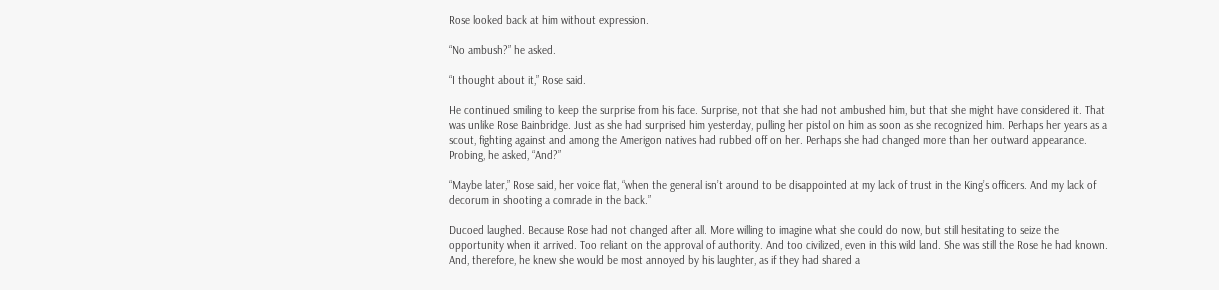Rose looked back at him without expression.

“No ambush?” he asked.

“I thought about it,” Rose said.

He continued smiling to keep the surprise from his face. Surprise, not that she had not ambushed him, but that she might have considered it. That was unlike Rose Bainbridge. Just as she had surprised him yesterday, pulling her pistol on him as soon as she recognized him. Perhaps her years as a scout, fighting against and among the Amerigon natives had rubbed off on her. Perhaps she had changed more than her outward appearance. Probing, he asked, “And?”

“Maybe later,” Rose said, her voice flat, “when the general isn’t around to be disappointed at my lack of trust in the King’s officers. And my lack of decorum in shooting a comrade in the back.”

Ducoed laughed. Because Rose had not changed after all. More willing to imagine what she could do now, but still hesitating to seize the opportunity when it arrived. Too reliant on the approval of authority. And too civilized, even in this wild land. She was still the Rose he had known. And, therefore, he knew she would be most annoyed by his laughter, as if they had shared a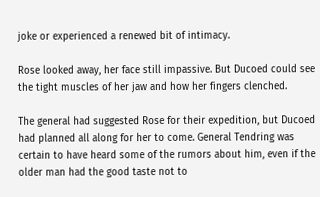joke or experienced a renewed bit of intimacy.

Rose looked away, her face still impassive. But Ducoed could see the tight muscles of her jaw and how her fingers clenched.

The general had suggested Rose for their expedition, but Ducoed had planned all along for her to come. General Tendring was certain to have heard some of the rumors about him, even if the older man had the good taste not to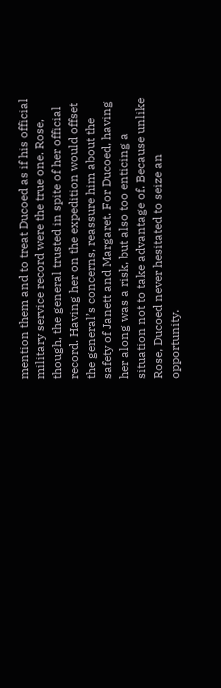mention them and to treat Ducoed as if his official military service record were the true one. Rose, though, the general trusted in spite of her official record. Having her on the expedition would offset the general’s concerns, reassure him about the safety of Janett and Margaret. For Ducoed, having her along was a risk, but also too enticing a situation not to take advantage of. Because unlike Rose, Ducoed never hesitated to seize an opportunity.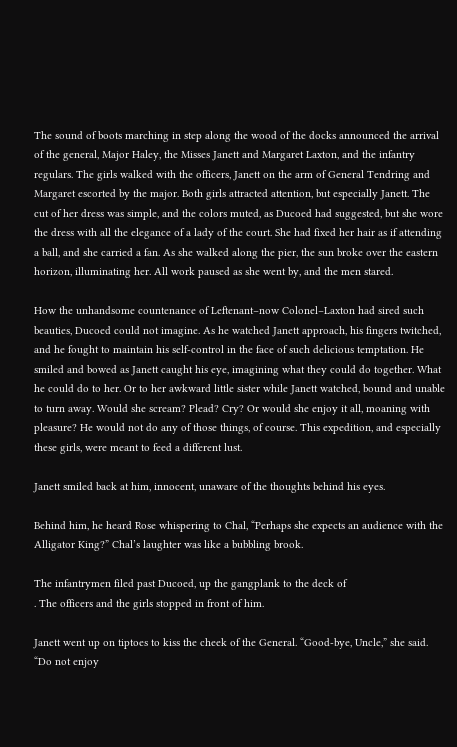The sound of boots marching in step along the wood of the docks announced the arrival of the general, Major Haley, the Misses Janett and Margaret Laxton, and the infantry regulars. The girls walked with the officers, Janett on the arm of General Tendring and Margaret escorted by the major. Both girls attracted attention, but especially Janett. The cut of her dress was simple, and the colors muted, as Ducoed had suggested, but she wore the dress with all the elegance of a lady of the court. She had fixed her hair as if attending a ball, and she carried a fan. As she walked along the pier, the sun broke over the eastern horizon, illuminating her. All work paused as she went by, and the men stared.

How the unhandsome countenance of Leftenant–now Colonel–Laxton had sired such beauties, Ducoed could not imagine. As he watched Janett approach, his fingers twitched, and he fought to maintain his self-control in the face of such delicious temptation. He smiled and bowed as Janett caught his eye, imagining what they could do together. What he could do to her. Or to her awkward little sister while Janett watched, bound and unable to turn away. Would she scream? Plead? Cry? Or would she enjoy it all, moaning with pleasure? He would not do any of those things, of course. This expedition, and especially these girls, were meant to feed a different lust.

Janett smiled back at him, innocent, unaware of the thoughts behind his eyes.

Behind him, he heard Rose whispering to Chal, “Perhaps she expects an audience with the Alligator King?” Chal’s laughter was like a bubbling brook.

The infantrymen filed past Ducoed, up the gangplank to the deck of
. The officers and the girls stopped in front of him.

Janett went up on tiptoes to kiss the cheek of the General. “Good-bye, Uncle,” she said. “Do not enjoy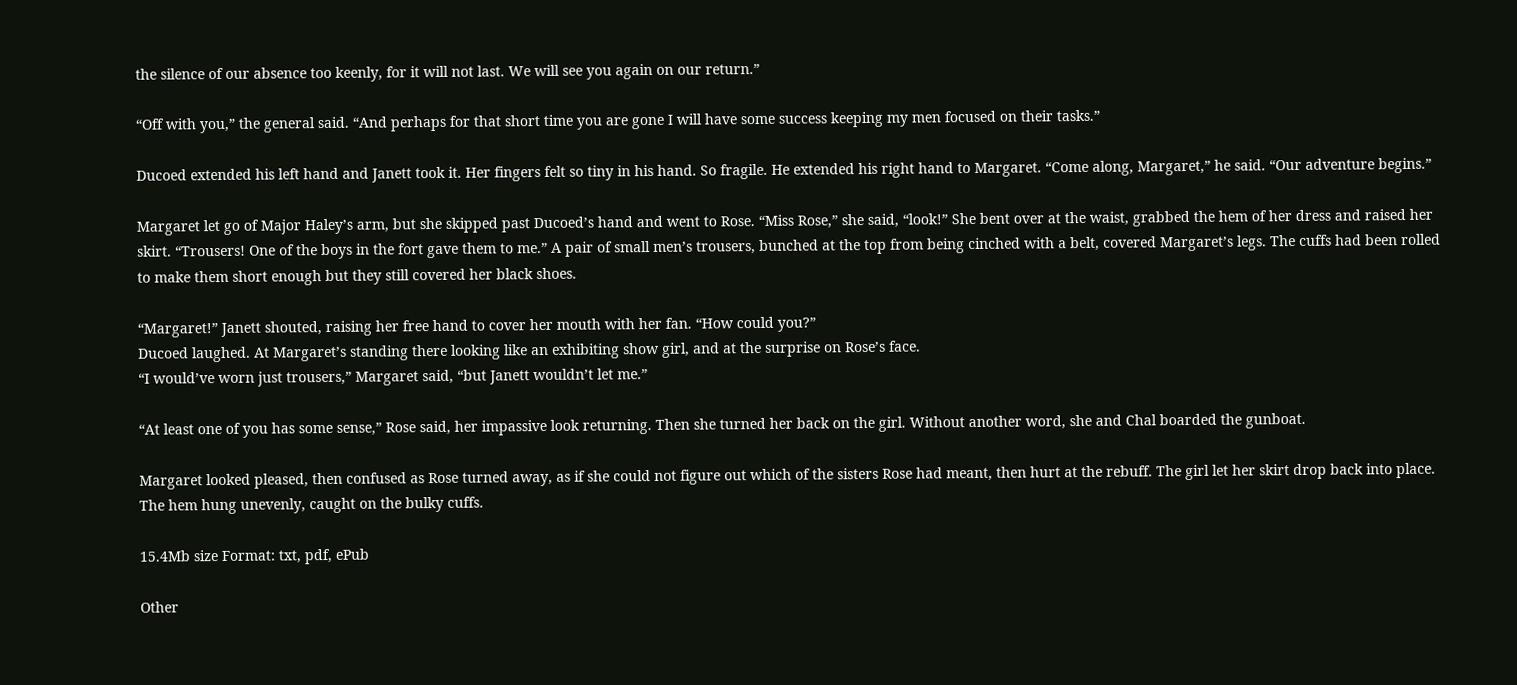the silence of our absence too keenly, for it will not last. We will see you again on our return.”

“Off with you,” the general said. “And perhaps for that short time you are gone I will have some success keeping my men focused on their tasks.”

Ducoed extended his left hand and Janett took it. Her fingers felt so tiny in his hand. So fragile. He extended his right hand to Margaret. “Come along, Margaret,” he said. “Our adventure begins.”

Margaret let go of Major Haley’s arm, but she skipped past Ducoed’s hand and went to Rose. “Miss Rose,” she said, “look!” She bent over at the waist, grabbed the hem of her dress and raised her skirt. “Trousers! One of the boys in the fort gave them to me.” A pair of small men’s trousers, bunched at the top from being cinched with a belt, covered Margaret’s legs. The cuffs had been rolled to make them short enough but they still covered her black shoes.

“Margaret!” Janett shouted, raising her free hand to cover her mouth with her fan. “How could you?”
Ducoed laughed. At Margaret’s standing there looking like an exhibiting show girl, and at the surprise on Rose’s face.
“I would’ve worn just trousers,” Margaret said, “but Janett wouldn’t let me.”

“At least one of you has some sense,” Rose said, her impassive look returning. Then she turned her back on the girl. Without another word, she and Chal boarded the gunboat.

Margaret looked pleased, then confused as Rose turned away, as if she could not figure out which of the sisters Rose had meant, then hurt at the rebuff. The girl let her skirt drop back into place. The hem hung unevenly, caught on the bulky cuffs.

15.4Mb size Format: txt, pdf, ePub

Other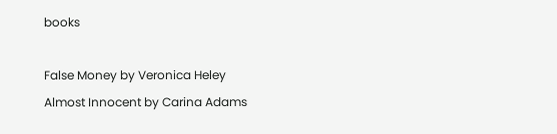books

False Money by Veronica Heley
Almost Innocent by Carina Adams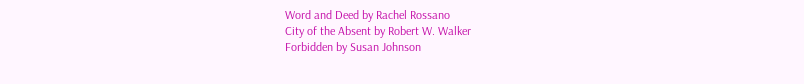Word and Deed by Rachel Rossano
City of the Absent by Robert W. Walker
Forbidden by Susan Johnson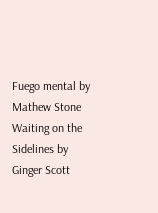Fuego mental by Mathew Stone
Waiting on the Sidelines by Ginger Scott